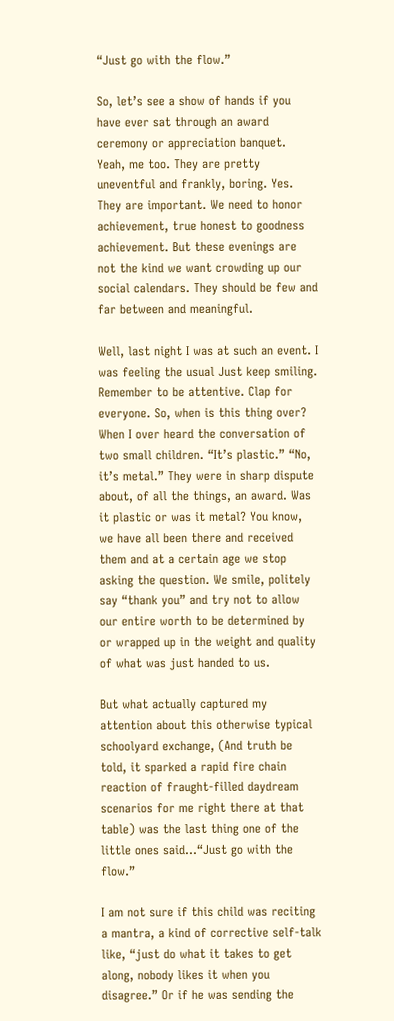“Just go with the flow.”

So, let’s see a show of hands if you have ever sat through an award ceremony or appreciation banquet. Yeah, me too. They are pretty uneventful and frankly, boring. Yes. They are important. We need to honor achievement, true honest to goodness achievement. But these evenings are not the kind we want crowding up our social calendars. They should be few and far between and meaningful.

Well, last night I was at such an event. I was feeling the usual Just keep smiling. Remember to be attentive. Clap for everyone. So, when is this thing over? When I over heard the conversation of two small children. “It’s plastic.” “No, it’s metal.” They were in sharp dispute about, of all the things, an award. Was it plastic or was it metal? You know, we have all been there and received them and at a certain age we stop asking the question. We smile, politely say “thank you” and try not to allow our entire worth to be determined by or wrapped up in the weight and quality of what was just handed to us.

But what actually captured my attention about this otherwise typical schoolyard exchange, (And truth be told, it sparked a rapid fire chain reaction of fraught-filled daydream scenarios for me right there at that table) was the last thing one of the little ones said…“Just go with the flow.”

I am not sure if this child was reciting a mantra, a kind of corrective self-talk like, “just do what it takes to get along, nobody likes it when you disagree.” Or if he was sending the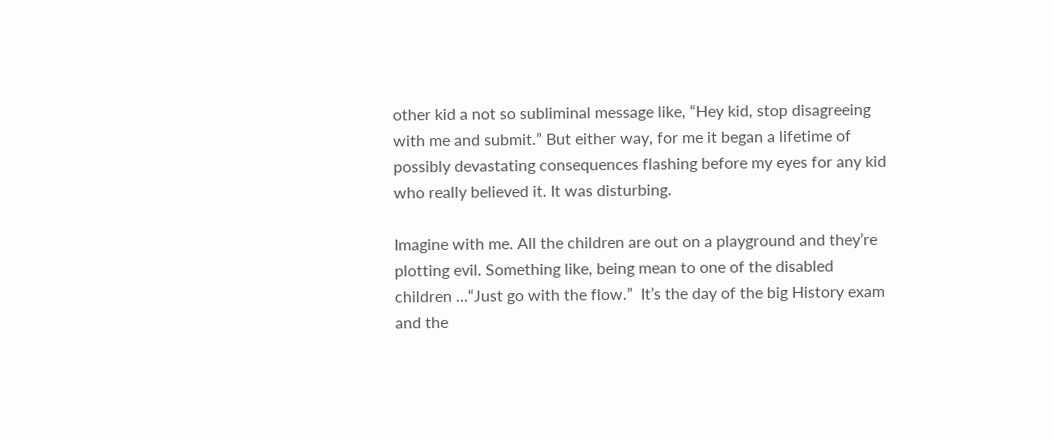other kid a not so subliminal message like, “Hey kid, stop disagreeing with me and submit.” But either way, for me it began a lifetime of possibly devastating consequences flashing before my eyes for any kid who really believed it. It was disturbing.

Imagine with me. All the children are out on a playground and they’re plotting evil. Something like, being mean to one of the disabled children …“Just go with the flow.”  It’s the day of the big History exam and the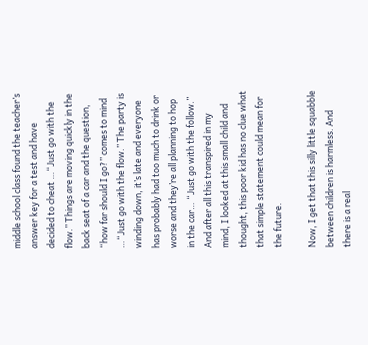middle school class found the teacher’s answer key for a test and have decided to cheat …“Just go with the flow.” Things are moving quickly in the back seat of a car and the question, “how far should I go?” comes to mind …“Just go with the flow.” The party is winding down, it’s late and everyone has probably had too much to drink or worse and they’re all planning to hop in the car… “Just go with the follow.” And after all this transpired in my mind, I looked at this small child and thought, this poor kid has no clue what that simple statement could mean for the future.

Now, I get that this silly little squabble between children is harmless. And there is a real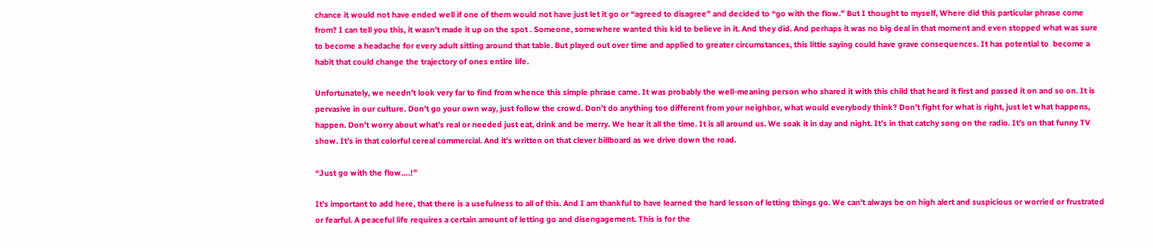chance it would not have ended well if one of them would not have just let it go or “agreed to disagree” and decided to “go with the flow.” But I thought to myself, Where did this particular phrase come from? I can tell you this, it wasn’t made it up on the spot . Someone, somewhere wanted this kid to believe in it. And they did. And perhaps it was no big deal in that moment and even stopped what was sure to become a headache for every adult sitting around that table. But played out over time and applied to greater circumstances, this little saying could have grave consequences. It has potential to  become a habit that could change the trajectory of ones entire life.

Unfortunately, we needn’t look very far to find from whence this simple phrase came. It was probably the well-meaning person who shared it with this child that heard it first and passed it on and so on. It is pervasive in our culture. Don’t go your own way, just follow the crowd. Don’t do anything too different from your neighbor, what would everybody think? Don’t fight for what is right, just let what happens, happen. Don’t worry about what’s real or needed just eat, drink and be merry. We hear it all the time. It is all around us. We soak it in day and night. It’s in that catchy song on the radio. It’s on that funny TV show. It’s in that colorful cereal commercial. And it’s written on that clever billboard as we drive down the road.

“Just go with the flow….!”

It’s important to add here, that there is a usefulness to all of this. And I am thankful to have learned the hard lesson of letting things go. We can’t always be on high alert and suspicious or worried or frustrated or fearful. A peaceful life requires a certain amount of letting go and disengagement. This is for the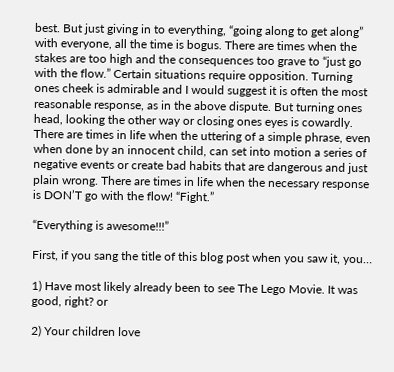best. But just giving in to everything, “going along to get along” with everyone, all the time is bogus. There are times when the stakes are too high and the consequences too grave to “just go with the flow.” Certain situations require opposition. Turning ones cheek is admirable and I would suggest it is often the most reasonable response, as in the above dispute. But turning ones head, looking the other way or closing ones eyes is cowardly. There are times in life when the uttering of a simple phrase, even when done by an innocent child, can set into motion a series of negative events or create bad habits that are dangerous and just plain wrong. There are times in life when the necessary response is DON’T go with the flow! “Fight.”

“Everything is awesome!!!”

First, if you sang the title of this blog post when you saw it, you…

1) Have most likely already been to see The Lego Movie. It was good, right? or

2) Your children love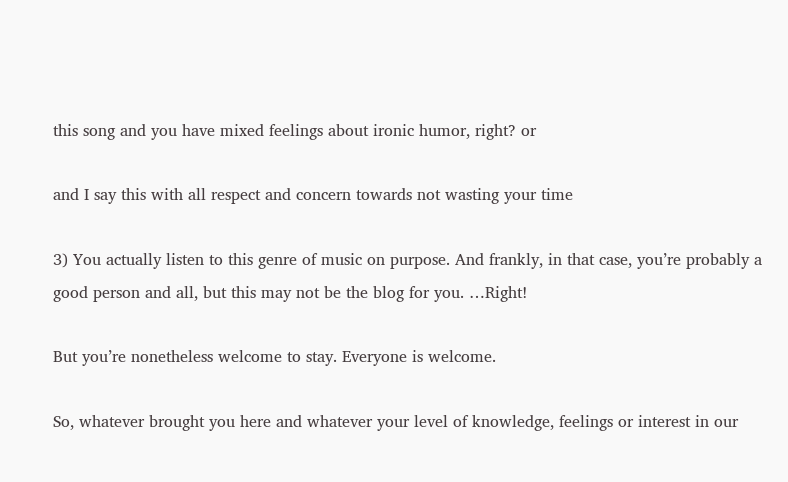this song and you have mixed feelings about ironic humor, right? or

and I say this with all respect and concern towards not wasting your time

3) You actually listen to this genre of music on purpose. And frankly, in that case, you’re probably a good person and all, but this may not be the blog for you. …Right!

But you’re nonetheless welcome to stay. Everyone is welcome.

So, whatever brought you here and whatever your level of knowledge, feelings or interest in our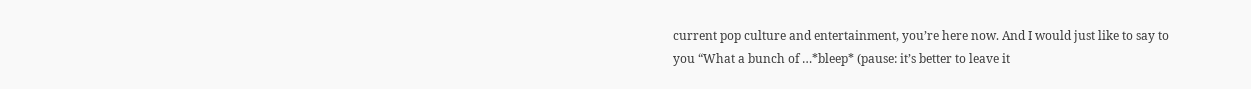current pop culture and entertainment, you’re here now. And I would just like to say to you “What a bunch of …*bleep* (pause: it’s better to leave it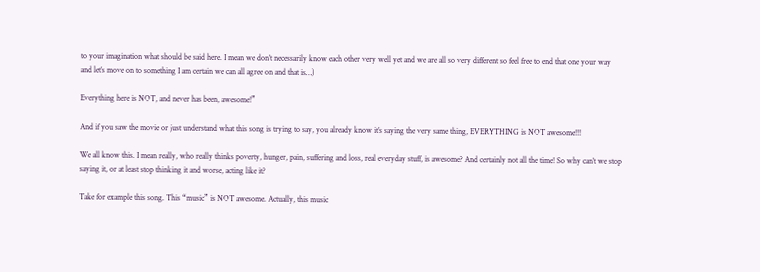to your imagination what should be said here. I mean we don’t necessarily know each other very well yet and we are all so very different so feel free to end that one your way and let’s move on to something I am certain we can all agree on and that is…)

Everything here is NOT, and never has been, awesome!”

And if you saw the movie or just understand what this song is trying to say, you already know it’s saying the very same thing, EVERYTHING is NOT awesome!!!

We all know this. I mean really, who really thinks poverty, hunger, pain, suffering and loss, real everyday stuff, is awesome? And certainly not all the time! So why can’t we stop saying it, or at least stop thinking it and worse, acting like it?

Take for example this song. This “music” is NOT awesome. Actually, this music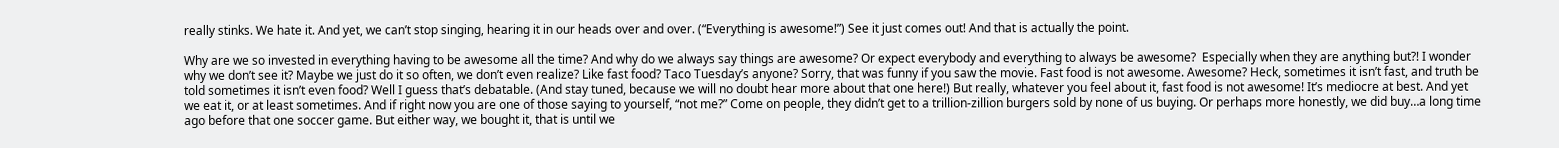really stinks. We hate it. And yet, we can’t stop singing, hearing it in our heads over and over. (“Everything is awesome!”) See it just comes out! And that is actually the point.

Why are we so invested in everything having to be awesome all the time? And why do we always say things are awesome? Or expect everybody and everything to always be awesome?  Especially when they are anything but?! I wonder why we don’t see it? Maybe we just do it so often, we don’t even realize? Like fast food? Taco Tuesday’s anyone? Sorry, that was funny if you saw the movie. Fast food is not awesome. Awesome? Heck, sometimes it isn’t fast, and truth be told sometimes it isn’t even food? Well I guess that’s debatable. (And stay tuned, because we will no doubt hear more about that one here!) But really, whatever you feel about it, fast food is not awesome! It’s mediocre at best. And yet we eat it, or at least sometimes. And if right now you are one of those saying to yourself, “not me?” Come on people, they didn’t get to a trillion-zillion burgers sold by none of us buying. Or perhaps more honestly, we did buy…a long time ago before that one soccer game. But either way, we bought it, that is until we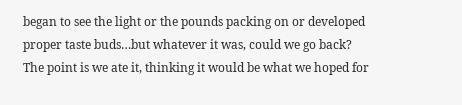began to see the light or the pounds packing on or developed proper taste buds…but whatever it was, could we go back? The point is we ate it, thinking it would be what we hoped for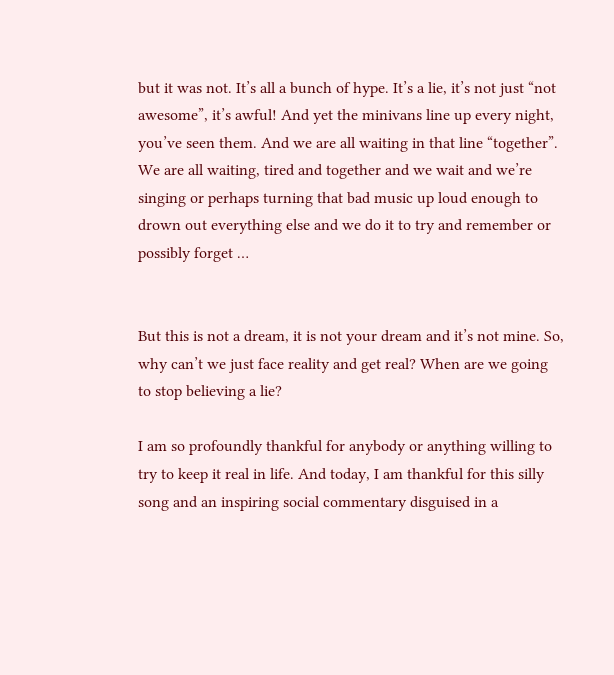but it was not. It’s all a bunch of hype. It’s a lie, it’s not just “not awesome”, it’s awful! And yet the minivans line up every night, you’ve seen them. And we are all waiting in that line “together”. We are all waiting, tired and together and we wait and we’re singing or perhaps turning that bad music up loud enough to drown out everything else and we do it to try and remember or possibly forget …


But this is not a dream, it is not your dream and it’s not mine. So, why can’t we just face reality and get real? When are we going to stop believing a lie?

I am so profoundly thankful for anybody or anything willing to try to keep it real in life. And today, I am thankful for this silly song and an inspiring social commentary disguised in a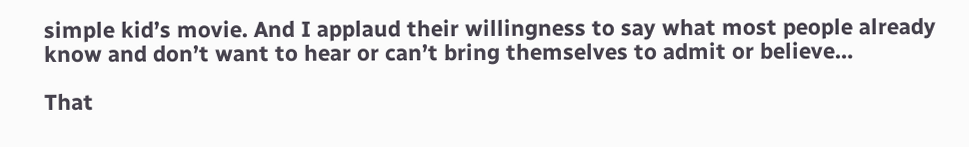simple kid’s movie. And I applaud their willingness to say what most people already know and don’t want to hear or can’t bring themselves to admit or believe…

That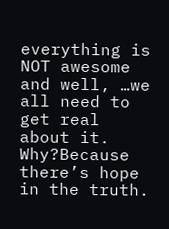everything is NOT awesome and well, …we all need to get real about it. Why?Because there’s hope in the truth.